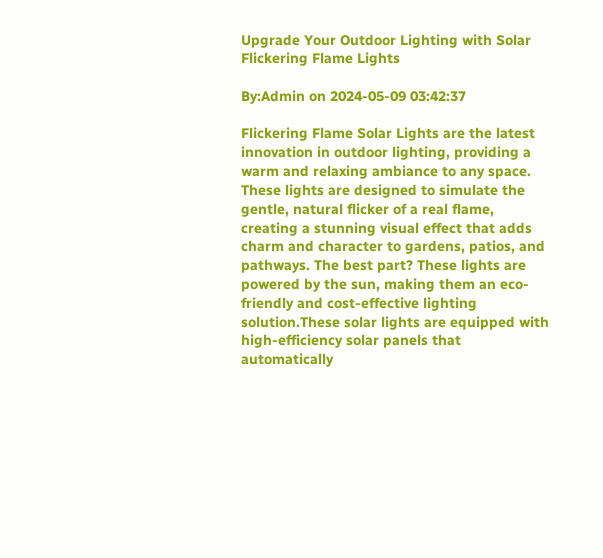Upgrade Your Outdoor Lighting with Solar Flickering Flame Lights

By:Admin on 2024-05-09 03:42:37

Flickering Flame Solar Lights are the latest innovation in outdoor lighting, providing a warm and relaxing ambiance to any space. These lights are designed to simulate the gentle, natural flicker of a real flame, creating a stunning visual effect that adds charm and character to gardens, patios, and pathways. The best part? These lights are powered by the sun, making them an eco-friendly and cost-effective lighting solution.These solar lights are equipped with high-efficiency solar panels that automatically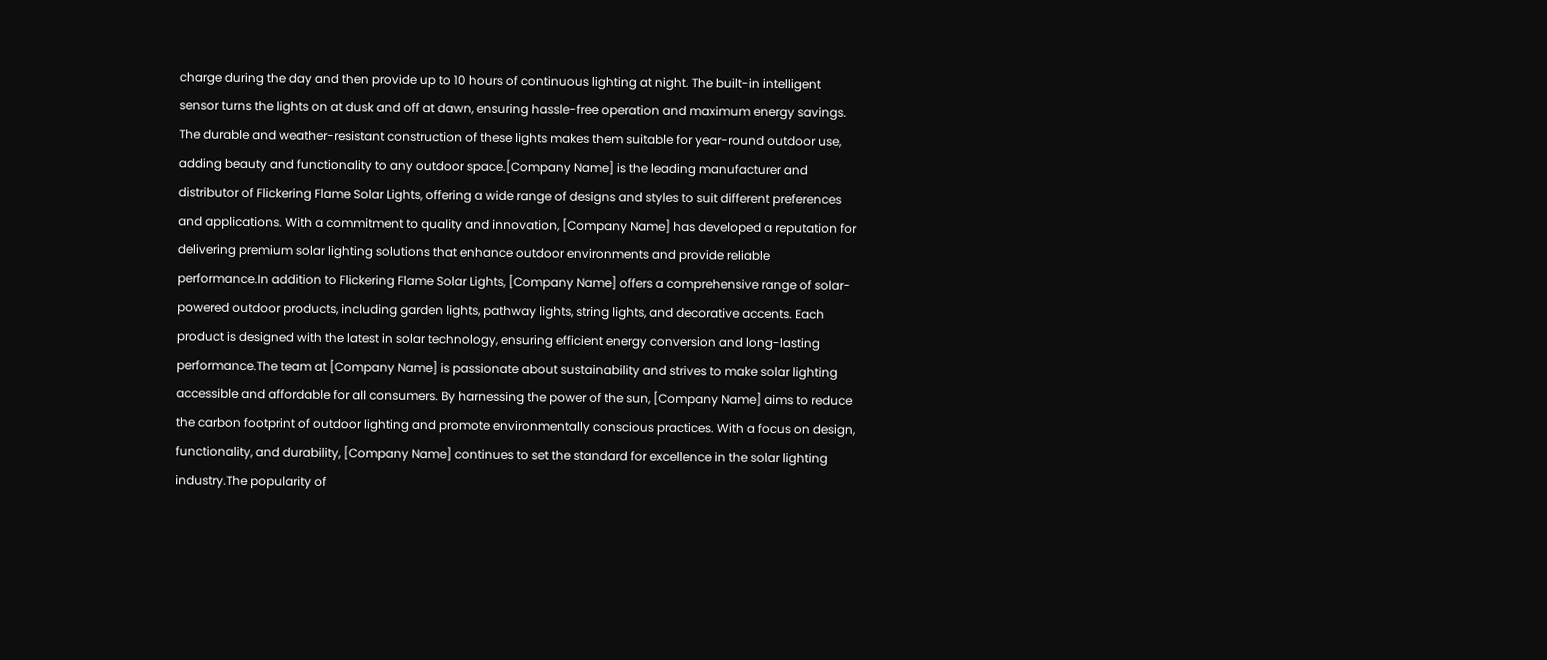charge during the day and then provide up to 10 hours of continuous lighting at night. The built-in intelligent sensor turns the lights on at dusk and off at dawn, ensuring hassle-free operation and maximum energy savings. The durable and weather-resistant construction of these lights makes them suitable for year-round outdoor use, adding beauty and functionality to any outdoor space.[Company Name] is the leading manufacturer and distributor of Flickering Flame Solar Lights, offering a wide range of designs and styles to suit different preferences and applications. With a commitment to quality and innovation, [Company Name] has developed a reputation for delivering premium solar lighting solutions that enhance outdoor environments and provide reliable performance.In addition to Flickering Flame Solar Lights, [Company Name] offers a comprehensive range of solar-powered outdoor products, including garden lights, pathway lights, string lights, and decorative accents. Each product is designed with the latest in solar technology, ensuring efficient energy conversion and long-lasting performance.The team at [Company Name] is passionate about sustainability and strives to make solar lighting accessible and affordable for all consumers. By harnessing the power of the sun, [Company Name] aims to reduce the carbon footprint of outdoor lighting and promote environmentally conscious practices. With a focus on design, functionality, and durability, [Company Name] continues to set the standard for excellence in the solar lighting industry.The popularity of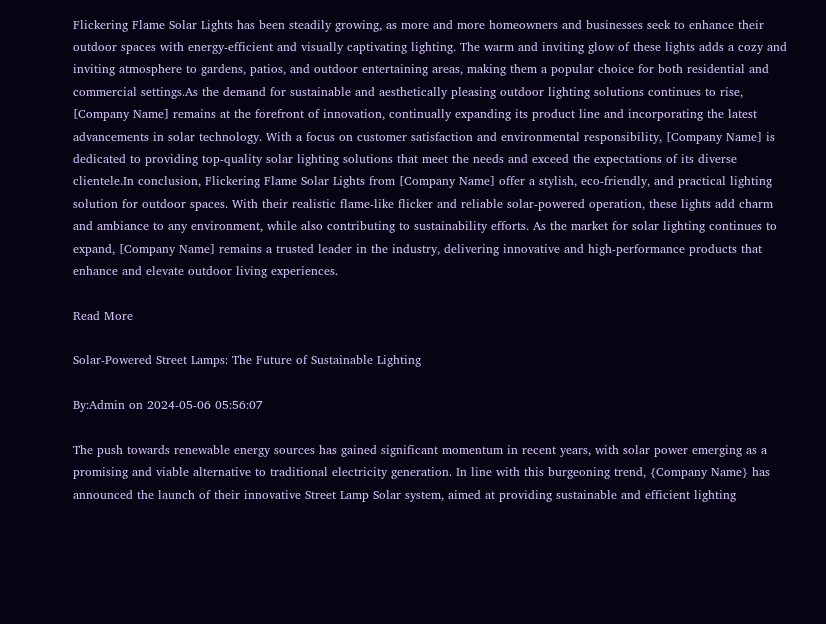Flickering Flame Solar Lights has been steadily growing, as more and more homeowners and businesses seek to enhance their outdoor spaces with energy-efficient and visually captivating lighting. The warm and inviting glow of these lights adds a cozy and inviting atmosphere to gardens, patios, and outdoor entertaining areas, making them a popular choice for both residential and commercial settings.As the demand for sustainable and aesthetically pleasing outdoor lighting solutions continues to rise, [Company Name] remains at the forefront of innovation, continually expanding its product line and incorporating the latest advancements in solar technology. With a focus on customer satisfaction and environmental responsibility, [Company Name] is dedicated to providing top-quality solar lighting solutions that meet the needs and exceed the expectations of its diverse clientele.In conclusion, Flickering Flame Solar Lights from [Company Name] offer a stylish, eco-friendly, and practical lighting solution for outdoor spaces. With their realistic flame-like flicker and reliable solar-powered operation, these lights add charm and ambiance to any environment, while also contributing to sustainability efforts. As the market for solar lighting continues to expand, [Company Name] remains a trusted leader in the industry, delivering innovative and high-performance products that enhance and elevate outdoor living experiences.

Read More

Solar-Powered Street Lamps: The Future of Sustainable Lighting

By:Admin on 2024-05-06 05:56:07

The push towards renewable energy sources has gained significant momentum in recent years, with solar power emerging as a promising and viable alternative to traditional electricity generation. In line with this burgeoning trend, {Company Name} has announced the launch of their innovative Street Lamp Solar system, aimed at providing sustainable and efficient lighting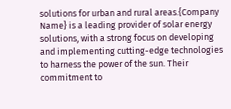solutions for urban and rural areas.{Company Name} is a leading provider of solar energy solutions, with a strong focus on developing and implementing cutting-edge technologies to harness the power of the sun. Their commitment to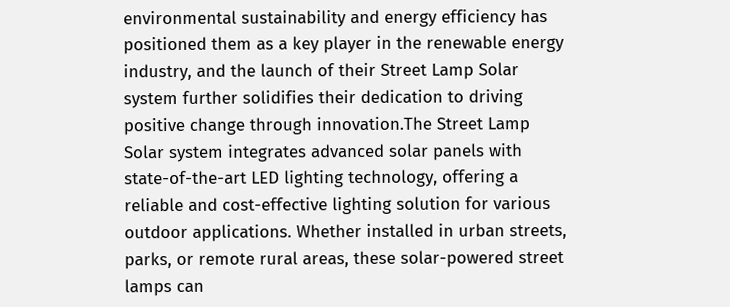environmental sustainability and energy efficiency has positioned them as a key player in the renewable energy industry, and the launch of their Street Lamp Solar system further solidifies their dedication to driving positive change through innovation.The Street Lamp Solar system integrates advanced solar panels with state-of-the-art LED lighting technology, offering a reliable and cost-effective lighting solution for various outdoor applications. Whether installed in urban streets, parks, or remote rural areas, these solar-powered street lamps can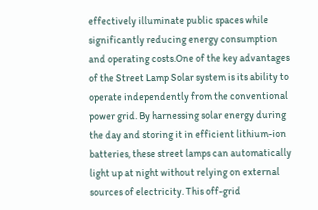effectively illuminate public spaces while significantly reducing energy consumption and operating costs.One of the key advantages of the Street Lamp Solar system is its ability to operate independently from the conventional power grid. By harnessing solar energy during the day and storing it in efficient lithium-ion batteries, these street lamps can automatically light up at night without relying on external sources of electricity. This off-grid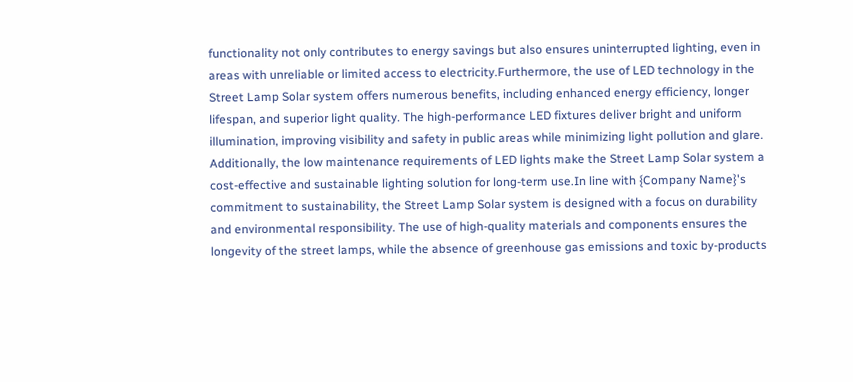functionality not only contributes to energy savings but also ensures uninterrupted lighting, even in areas with unreliable or limited access to electricity.Furthermore, the use of LED technology in the Street Lamp Solar system offers numerous benefits, including enhanced energy efficiency, longer lifespan, and superior light quality. The high-performance LED fixtures deliver bright and uniform illumination, improving visibility and safety in public areas while minimizing light pollution and glare. Additionally, the low maintenance requirements of LED lights make the Street Lamp Solar system a cost-effective and sustainable lighting solution for long-term use.In line with {Company Name}'s commitment to sustainability, the Street Lamp Solar system is designed with a focus on durability and environmental responsibility. The use of high-quality materials and components ensures the longevity of the street lamps, while the absence of greenhouse gas emissions and toxic by-products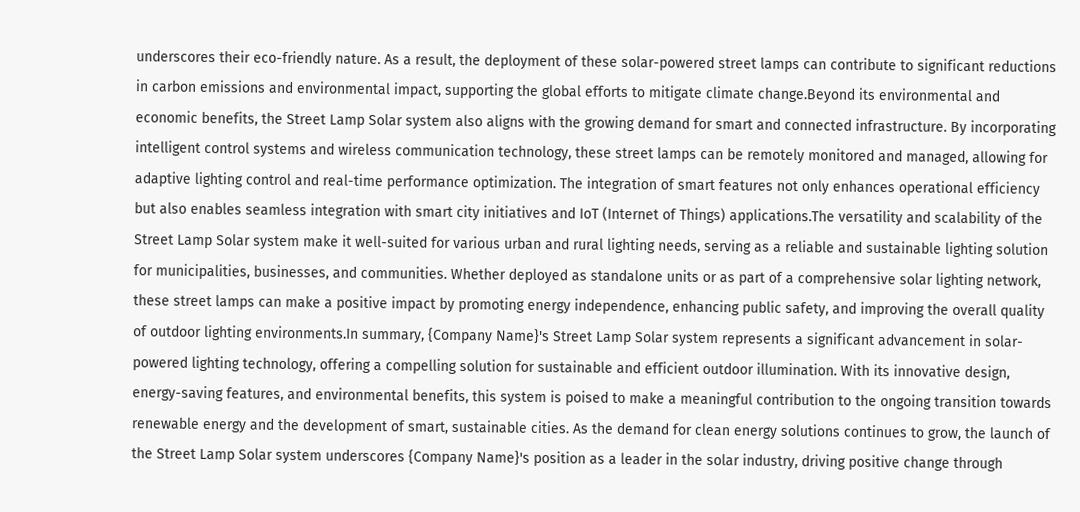underscores their eco-friendly nature. As a result, the deployment of these solar-powered street lamps can contribute to significant reductions in carbon emissions and environmental impact, supporting the global efforts to mitigate climate change.Beyond its environmental and economic benefits, the Street Lamp Solar system also aligns with the growing demand for smart and connected infrastructure. By incorporating intelligent control systems and wireless communication technology, these street lamps can be remotely monitored and managed, allowing for adaptive lighting control and real-time performance optimization. The integration of smart features not only enhances operational efficiency but also enables seamless integration with smart city initiatives and IoT (Internet of Things) applications.The versatility and scalability of the Street Lamp Solar system make it well-suited for various urban and rural lighting needs, serving as a reliable and sustainable lighting solution for municipalities, businesses, and communities. Whether deployed as standalone units or as part of a comprehensive solar lighting network, these street lamps can make a positive impact by promoting energy independence, enhancing public safety, and improving the overall quality of outdoor lighting environments.In summary, {Company Name}'s Street Lamp Solar system represents a significant advancement in solar-powered lighting technology, offering a compelling solution for sustainable and efficient outdoor illumination. With its innovative design, energy-saving features, and environmental benefits, this system is poised to make a meaningful contribution to the ongoing transition towards renewable energy and the development of smart, sustainable cities. As the demand for clean energy solutions continues to grow, the launch of the Street Lamp Solar system underscores {Company Name}'s position as a leader in the solar industry, driving positive change through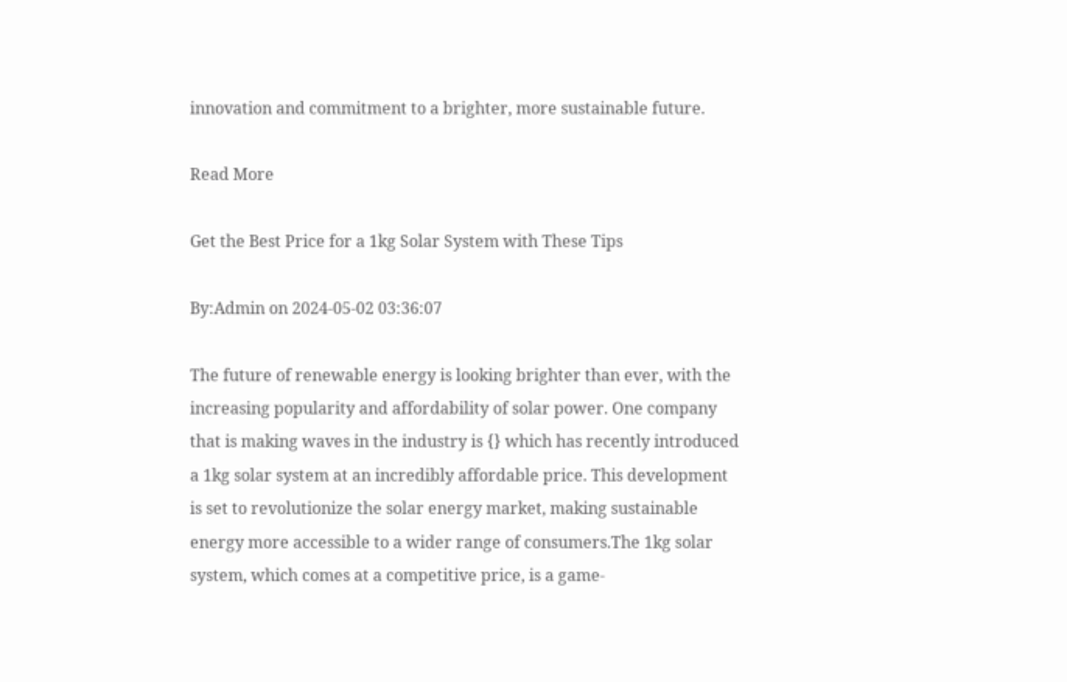innovation and commitment to a brighter, more sustainable future.

Read More

Get the Best Price for a 1kg Solar System with These Tips

By:Admin on 2024-05-02 03:36:07

The future of renewable energy is looking brighter than ever, with the increasing popularity and affordability of solar power. One company that is making waves in the industry is {} which has recently introduced a 1kg solar system at an incredibly affordable price. This development is set to revolutionize the solar energy market, making sustainable energy more accessible to a wider range of consumers.The 1kg solar system, which comes at a competitive price, is a game-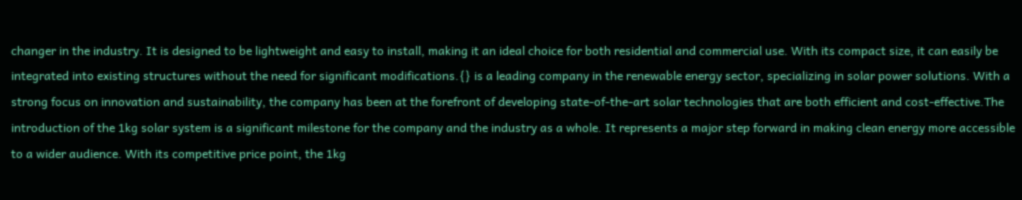changer in the industry. It is designed to be lightweight and easy to install, making it an ideal choice for both residential and commercial use. With its compact size, it can easily be integrated into existing structures without the need for significant modifications.{} is a leading company in the renewable energy sector, specializing in solar power solutions. With a strong focus on innovation and sustainability, the company has been at the forefront of developing state-of-the-art solar technologies that are both efficient and cost-effective.The introduction of the 1kg solar system is a significant milestone for the company and the industry as a whole. It represents a major step forward in making clean energy more accessible to a wider audience. With its competitive price point, the 1kg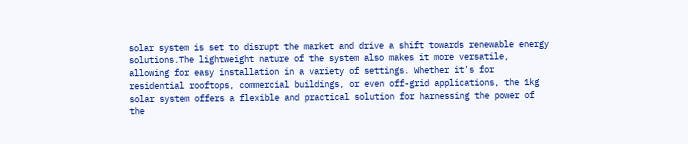solar system is set to disrupt the market and drive a shift towards renewable energy solutions.The lightweight nature of the system also makes it more versatile, allowing for easy installation in a variety of settings. Whether it's for residential rooftops, commercial buildings, or even off-grid applications, the 1kg solar system offers a flexible and practical solution for harnessing the power of the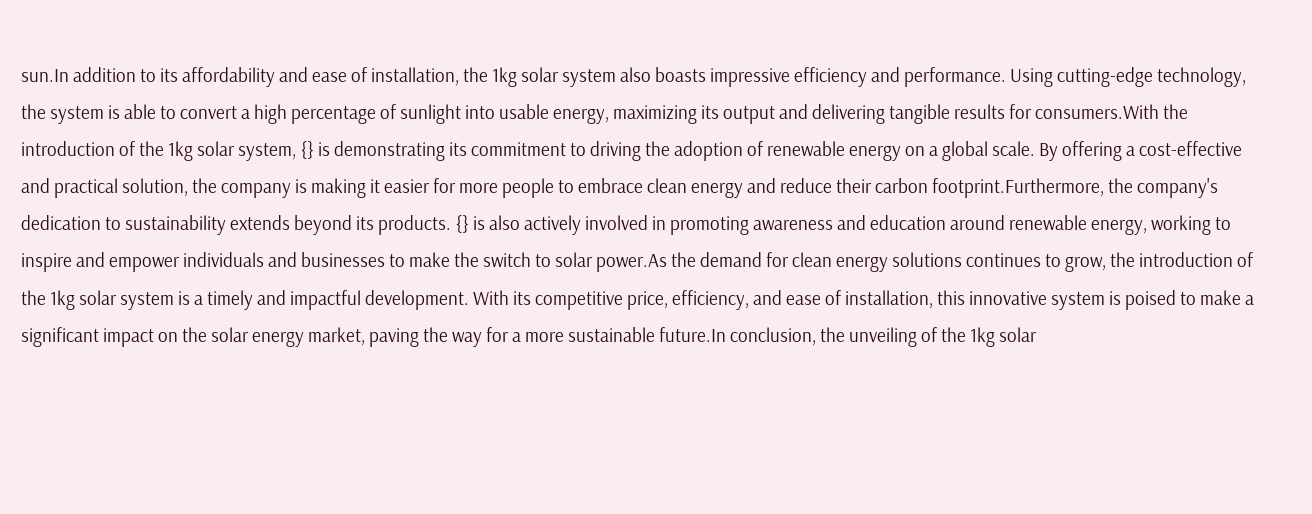sun.In addition to its affordability and ease of installation, the 1kg solar system also boasts impressive efficiency and performance. Using cutting-edge technology, the system is able to convert a high percentage of sunlight into usable energy, maximizing its output and delivering tangible results for consumers.With the introduction of the 1kg solar system, {} is demonstrating its commitment to driving the adoption of renewable energy on a global scale. By offering a cost-effective and practical solution, the company is making it easier for more people to embrace clean energy and reduce their carbon footprint.Furthermore, the company's dedication to sustainability extends beyond its products. {} is also actively involved in promoting awareness and education around renewable energy, working to inspire and empower individuals and businesses to make the switch to solar power.As the demand for clean energy solutions continues to grow, the introduction of the 1kg solar system is a timely and impactful development. With its competitive price, efficiency, and ease of installation, this innovative system is poised to make a significant impact on the solar energy market, paving the way for a more sustainable future.In conclusion, the unveiling of the 1kg solar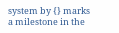system by {} marks a milestone in the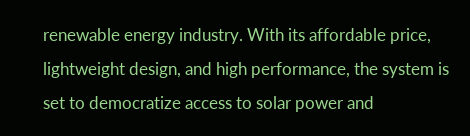renewable energy industry. With its affordable price, lightweight design, and high performance, the system is set to democratize access to solar power and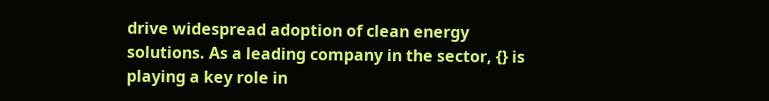drive widespread adoption of clean energy solutions. As a leading company in the sector, {} is playing a key role in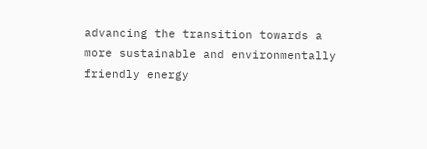advancing the transition towards a more sustainable and environmentally friendly energy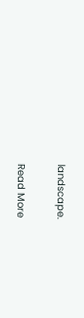landscape.

Read More